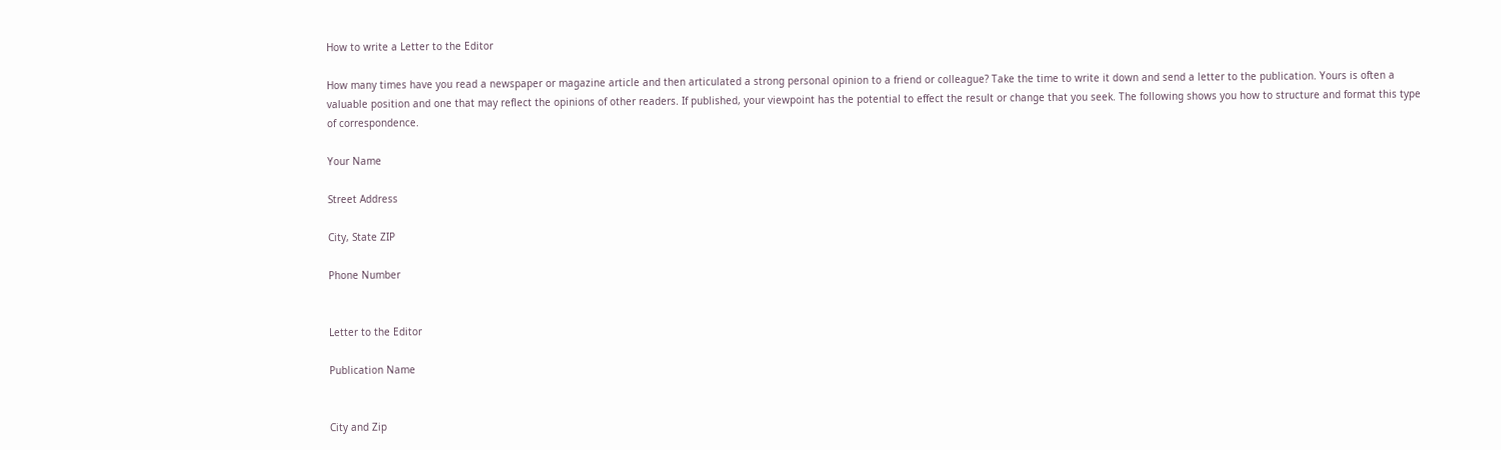How to write a Letter to the Editor

How many times have you read a newspaper or magazine article and then articulated a strong personal opinion to a friend or colleague? Take the time to write it down and send a letter to the publication. Yours is often a valuable position and one that may reflect the opinions of other readers. If published, your viewpoint has the potential to effect the result or change that you seek. The following shows you how to structure and format this type of correspondence.

Your Name

Street Address

City, State ZIP

Phone Number


Letter to the Editor

Publication Name


City and Zip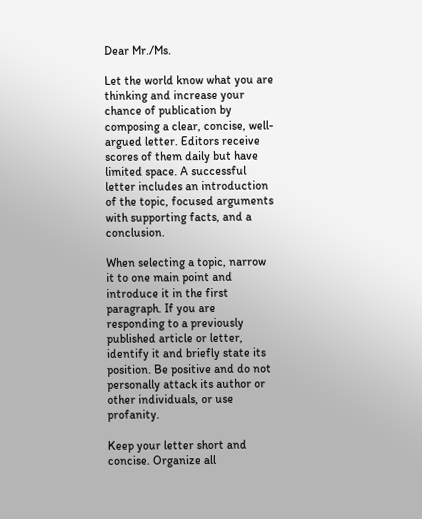Dear Mr./Ms.

Let the world know what you are thinking and increase your chance of publication by composing a clear, concise, well-argued letter. Editors receive scores of them daily but have limited space. A successful letter includes an introduction of the topic, focused arguments with supporting facts, and a conclusion.

When selecting a topic, narrow it to one main point and introduce it in the first paragraph. If you are responding to a previously published article or letter, identify it and briefly state its position. Be positive and do not personally attack its author or other individuals, or use profanity.

Keep your letter short and concise. Organize all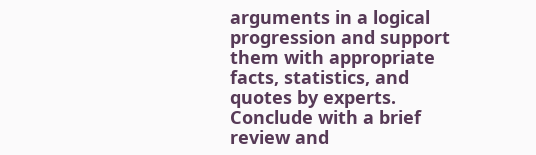arguments in a logical progression and support them with appropriate facts, statistics, and quotes by experts. Conclude with a brief review and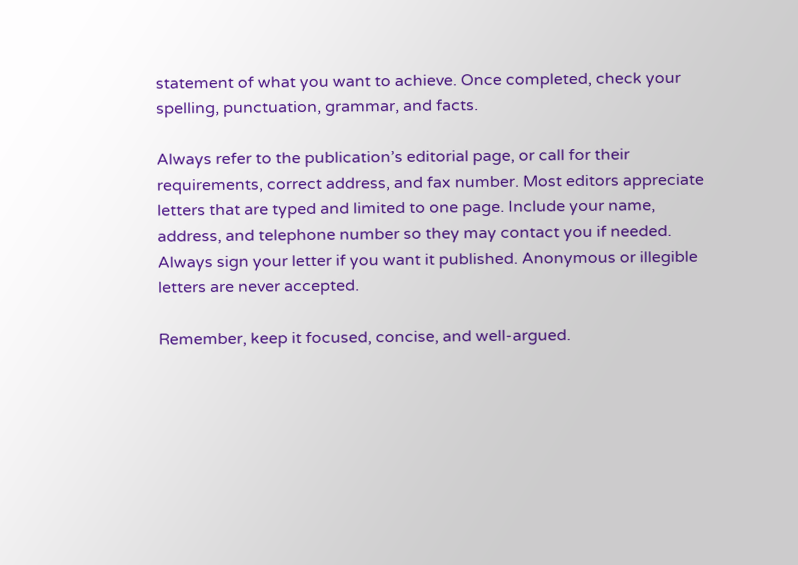statement of what you want to achieve. Once completed, check your spelling, punctuation, grammar, and facts.

Always refer to the publication’s editorial page, or call for their requirements, correct address, and fax number. Most editors appreciate letters that are typed and limited to one page. Include your name, address, and telephone number so they may contact you if needed. Always sign your letter if you want it published. Anonymous or illegible letters are never accepted.

Remember, keep it focused, concise, and well-argued.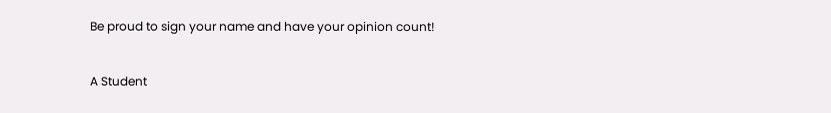Be proud to sign your name and have your opinion count!


A Student